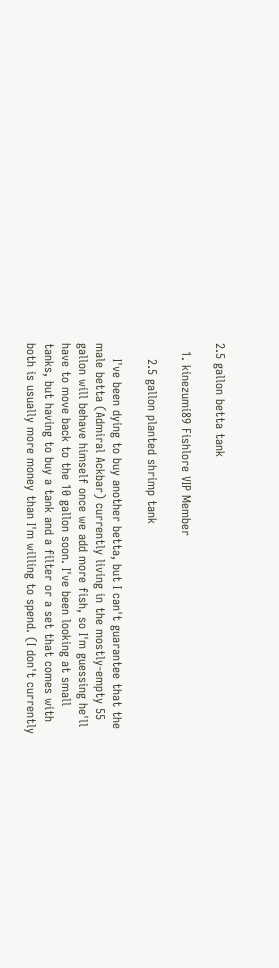2.5 gallon betta tank

  1. kinezumi89 Fishlore VIP Member

    2.5 gallon planted shrimp tank

    I've been dying to buy another betta, but I can't guarantee that the male betta (Admiral Ackbar) currently living in the mostly-empty 55 gallon will behave himself once we add more fish, so I'm guessing he'll have to move back to the 10 gallon soon. I've been looking at small tanks, but having to buy a tank and a filter or a set that comes with both is usually more money than I'm willing to spend. (I don't currently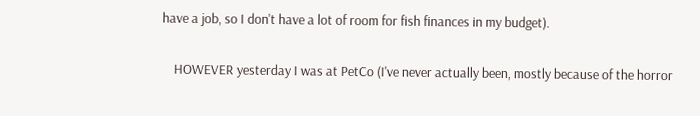have a job, so I don't have a lot of room for fish finances in my budget).

    HOWEVER yesterday I was at PetCo (I've never actually been, mostly because of the horror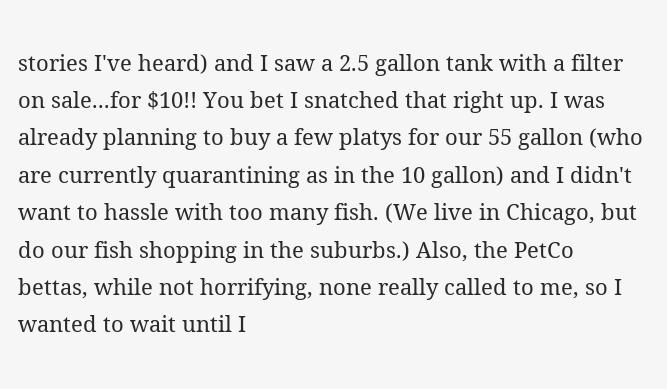stories I've heard) and I saw a 2.5 gallon tank with a filter on sale...for $10!! You bet I snatched that right up. I was already planning to buy a few platys for our 55 gallon (who are currently quarantining as in the 10 gallon) and I didn't want to hassle with too many fish. (We live in Chicago, but do our fish shopping in the suburbs.) Also, the PetCo bettas, while not horrifying, none really called to me, so I wanted to wait until I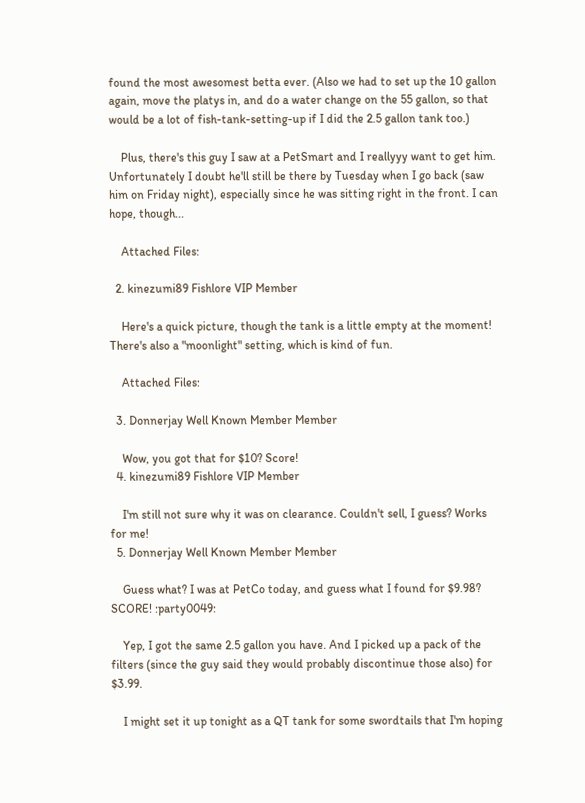found the most awesomest betta ever. (Also we had to set up the 10 gallon again, move the platys in, and do a water change on the 55 gallon, so that would be a lot of fish-tank-setting-up if I did the 2.5 gallon tank too.)

    Plus, there's this guy I saw at a PetSmart and I reallyyy want to get him. Unfortunately I doubt he'll still be there by Tuesday when I go back (saw him on Friday night), especially since he was sitting right in the front. I can hope, though...

    Attached Files:

  2. kinezumi89 Fishlore VIP Member

    Here's a quick picture, though the tank is a little empty at the moment! There's also a "moonlight" setting, which is kind of fun.

    Attached Files:

  3. Donnerjay Well Known Member Member

    Wow, you got that for $10? Score!
  4. kinezumi89 Fishlore VIP Member

    I'm still not sure why it was on clearance. Couldn't sell, I guess? Works for me!
  5. Donnerjay Well Known Member Member

    Guess what? I was at PetCo today, and guess what I found for $9.98? SCORE! :party0049:

    Yep, I got the same 2.5 gallon you have. And I picked up a pack of the filters (since the guy said they would probably discontinue those also) for $3.99.

    I might set it up tonight as a QT tank for some swordtails that I'm hoping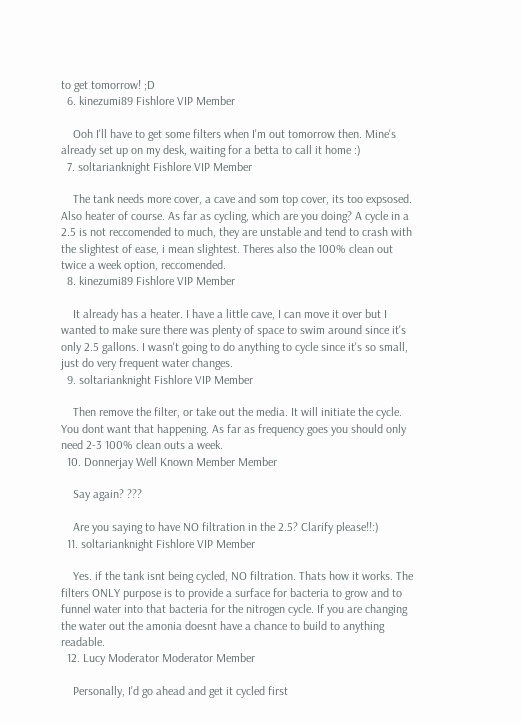to get tomorrow! ;D
  6. kinezumi89 Fishlore VIP Member

    Ooh I'll have to get some filters when I'm out tomorrow then. Mine's already set up on my desk, waiting for a betta to call it home :)
  7. soltarianknight Fishlore VIP Member

    The tank needs more cover, a cave and som top cover, its too expsosed. Also heater of course. As far as cycling, which are you doing? A cycle in a 2.5 is not reccomended to much, they are unstable and tend to crash with the slightest of ease, i mean slightest. Theres also the 100% clean out twice a week option, reccomended.
  8. kinezumi89 Fishlore VIP Member

    It already has a heater. I have a little cave, I can move it over but I wanted to make sure there was plenty of space to swim around since it's only 2.5 gallons. I wasn't going to do anything to cycle since it's so small, just do very frequent water changes.
  9. soltarianknight Fishlore VIP Member

    Then remove the filter, or take out the media. It will initiate the cycle. You dont want that happening. As far as frequency goes you should only need 2-3 100% clean outs a week.
  10. Donnerjay Well Known Member Member

    Say again? ???

    Are you saying to have NO filtration in the 2.5? Clarify please!!:)
  11. soltarianknight Fishlore VIP Member

    Yes. if the tank isnt being cycled, NO filtration. Thats how it works. The filters ONLY purpose is to provide a surface for bacteria to grow and to funnel water into that bacteria for the nitrogen cycle. If you are changing the water out the amonia doesnt have a chance to build to anything readable.
  12. Lucy Moderator Moderator Member

    Personally, I'd go ahead and get it cycled first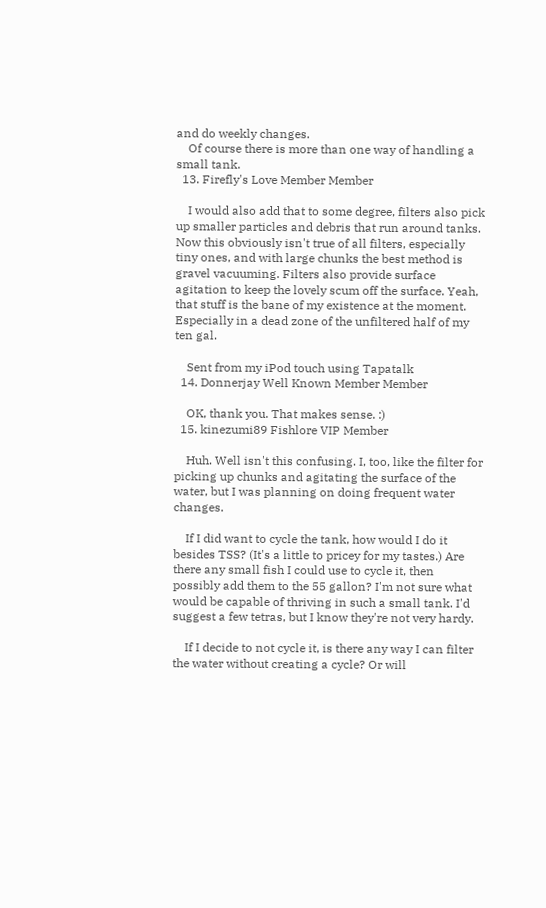and do weekly changes.
    Of course there is more than one way of handling a small tank.
  13. Firefly's Love Member Member

    I would also add that to some degree, filters also pick up smaller particles and debris that run around tanks. Now this obviously isn't true of all filters, especially tiny ones, and with large chunks the best method is gravel vacuuming. Filters also provide surface agitation to keep the lovely scum off the surface. Yeah, that stuff is the bane of my existence at the moment. Especially in a dead zone of the unfiltered half of my ten gal.

    Sent from my iPod touch using Tapatalk
  14. Donnerjay Well Known Member Member

    OK, thank you. That makes sense. :)
  15. kinezumi89 Fishlore VIP Member

    Huh. Well isn't this confusing. I, too, like the filter for picking up chunks and agitating the surface of the water, but I was planning on doing frequent water changes.

    If I did want to cycle the tank, how would I do it besides TSS? (It's a little to pricey for my tastes.) Are there any small fish I could use to cycle it, then possibly add them to the 55 gallon? I'm not sure what would be capable of thriving in such a small tank. I'd suggest a few tetras, but I know they're not very hardy.

    If I decide to not cycle it, is there any way I can filter the water without creating a cycle? Or will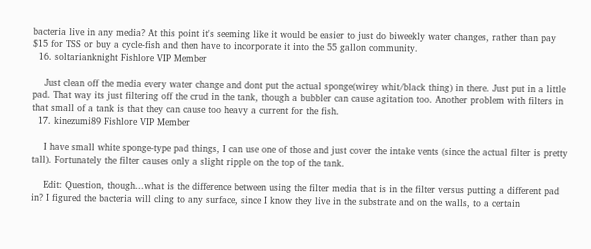bacteria live in any media? At this point it's seeming like it would be easier to just do biweekly water changes, rather than pay $15 for TSS or buy a cycle-fish and then have to incorporate it into the 55 gallon community.
  16. soltarianknight Fishlore VIP Member

    Just clean off the media every water change and dont put the actual sponge(wirey whit/black thing) in there. Just put in a little pad. That way its just filtering off the crud in the tank, though a bubbler can cause agitation too. Another problem with filters in that small of a tank is that they can cause too heavy a current for the fish.
  17. kinezumi89 Fishlore VIP Member

    I have small white sponge-type pad things, I can use one of those and just cover the intake vents (since the actual filter is pretty tall). Fortunately the filter causes only a slight ripple on the top of the tank.

    Edit: Question, though...what is the difference between using the filter media that is in the filter versus putting a different pad in? I figured the bacteria will cling to any surface, since I know they live in the substrate and on the walls, to a certain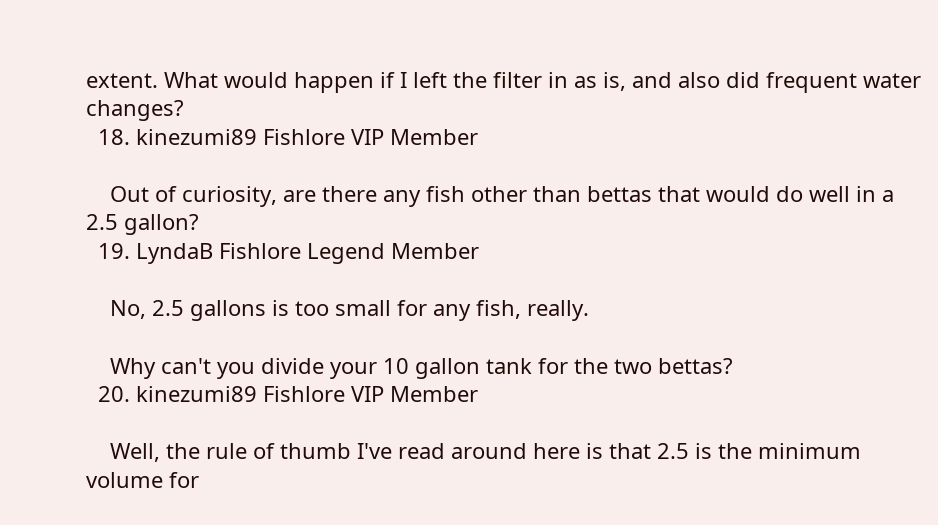extent. What would happen if I left the filter in as is, and also did frequent water changes?
  18. kinezumi89 Fishlore VIP Member

    Out of curiosity, are there any fish other than bettas that would do well in a 2.5 gallon?
  19. LyndaB Fishlore Legend Member

    No, 2.5 gallons is too small for any fish, really.

    Why can't you divide your 10 gallon tank for the two bettas?
  20. kinezumi89 Fishlore VIP Member

    Well, the rule of thumb I've read around here is that 2.5 is the minimum volume for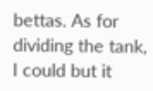bettas. As for dividing the tank, I could but it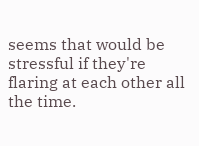seems that would be stressful if they're flaring at each other all the time.